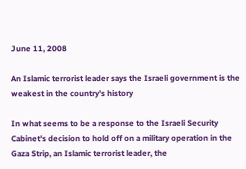June 11, 2008

An Islamic terrorist leader says the Israeli government is the weakest in the country's history

In what seems to be a response to the Israeli Security Cabinet's decision to hold off on a military operation in the Gaza Strip, an Islamic terrorist leader, the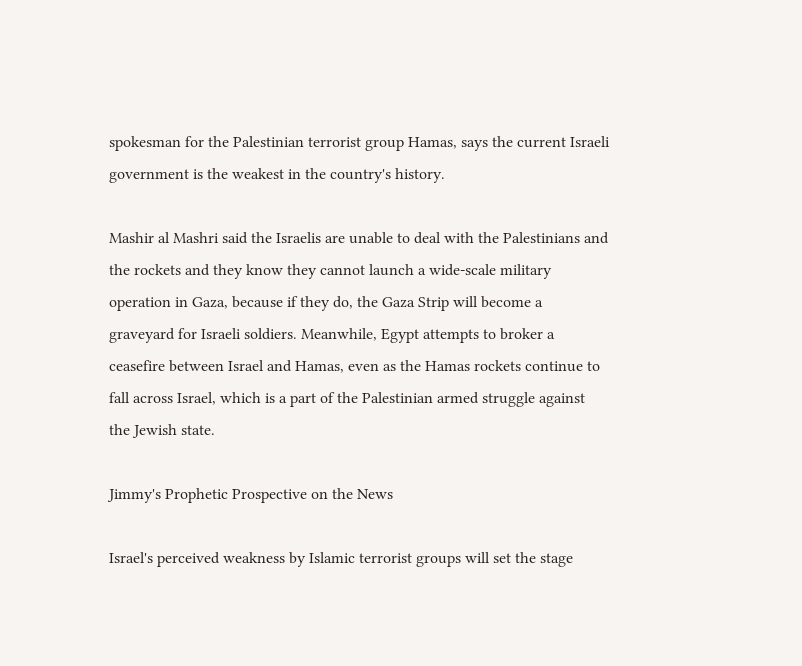spokesman for the Palestinian terrorist group Hamas, says the current Israeli government is the weakest in the country's history.

Mashir al Mashri said the Israelis are unable to deal with the Palestinians and the rockets and they know they cannot launch a wide-scale military operation in Gaza, because if they do, the Gaza Strip will become a graveyard for Israeli soldiers. Meanwhile, Egypt attempts to broker a ceasefire between Israel and Hamas, even as the Hamas rockets continue to fall across Israel, which is a part of the Palestinian armed struggle against the Jewish state.

Jimmy's Prophetic Prospective on the News

Israel's perceived weakness by Islamic terrorist groups will set the stage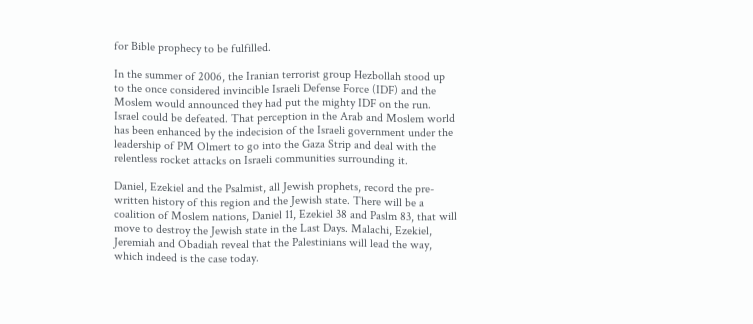for Bible prophecy to be fulfilled.

In the summer of 2006, the Iranian terrorist group Hezbollah stood up to the once considered invincible Israeli Defense Force (IDF) and the Moslem would announced they had put the mighty IDF on the run. Israel could be defeated. That perception in the Arab and Moslem world has been enhanced by the indecision of the Israeli government under the leadership of PM Olmert to go into the Gaza Strip and deal with the relentless rocket attacks on Israeli communities surrounding it.

Daniel, Ezekiel and the Psalmist, all Jewish prophets, record the pre-written history of this region and the Jewish state. There will be a coalition of Moslem nations, Daniel 11, Ezekiel 38 and Paslm 83, that will move to destroy the Jewish state in the Last Days. Malachi, Ezekiel, Jeremiah and Obadiah reveal that the Palestinians will lead the way, which indeed is the case today.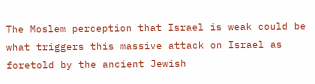The Moslem perception that Israel is weak could be what triggers this massive attack on Israel as foretold by the ancient Jewish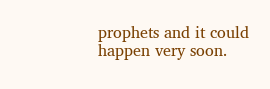prophets and it could happen very soon.